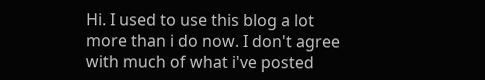Hi. I used to use this blog a lot more than i do now. I don't agree with much of what i've posted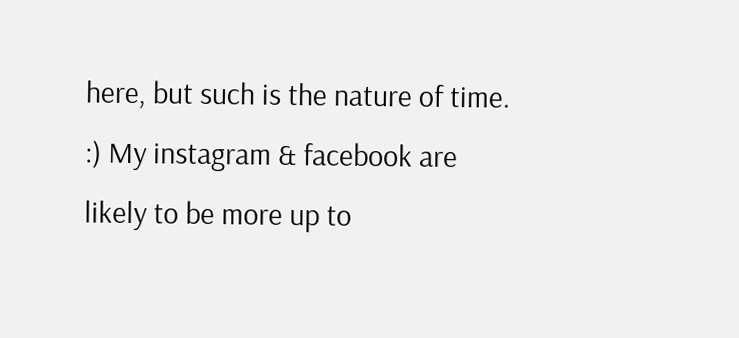here, but such is the nature of time. :) My instagram & facebook are likely to be more up to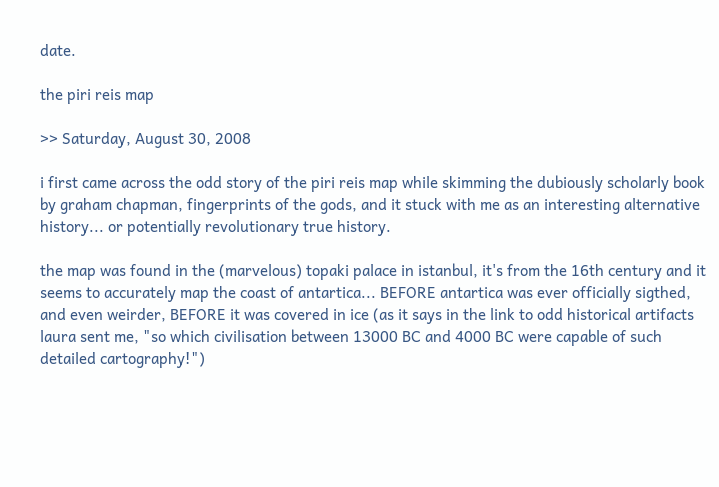date.

the piri reis map

>> Saturday, August 30, 2008

i first came across the odd story of the piri reis map while skimming the dubiously scholarly book by graham chapman, fingerprints of the gods, and it stuck with me as an interesting alternative history... or potentially revolutionary true history.

the map was found in the (marvelous) topaki palace in istanbul, it's from the 16th century and it seems to accurately map the coast of antartica... BEFORE antartica was ever officially sigthed, and even weirder, BEFORE it was covered in ice (as it says in the link to odd historical artifacts laura sent me, "so which civilisation between 13000 BC and 4000 BC were capable of such detailed cartography!")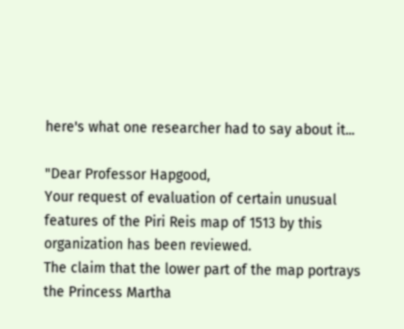here's what one researcher had to say about it...

"Dear Professor Hapgood,
Your request of evaluation of certain unusual features of the Piri Reis map of 1513 by this organization has been reviewed.
The claim that the lower part of the map portrays the Princess Martha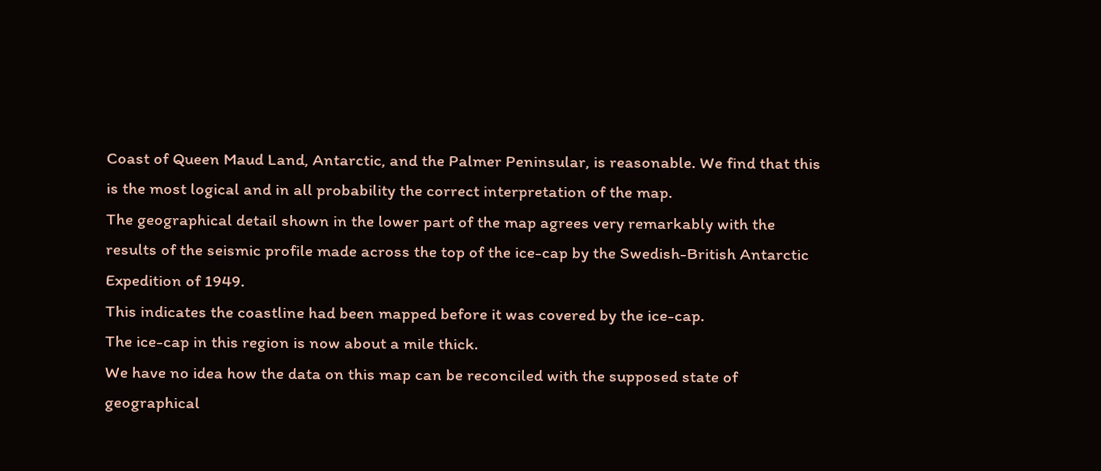Coast of Queen Maud Land, Antarctic, and the Palmer Peninsular, is reasonable. We find that this is the most logical and in all probability the correct interpretation of the map.
The geographical detail shown in the lower part of the map agrees very remarkably with the results of the seismic profile made across the top of the ice-cap by the Swedish-British Antarctic Expedition of 1949.
This indicates the coastline had been mapped before it was covered by the ice-cap.
The ice-cap in this region is now about a mile thick.
We have no idea how the data on this map can be reconciled with the supposed state of geographical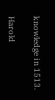knowledge in 1513.

Harold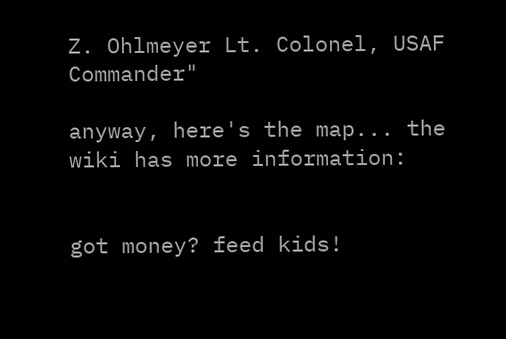Z. Ohlmeyer Lt. Colonel, USAF Commander"

anyway, here's the map... the wiki has more information:


got money? feed kids!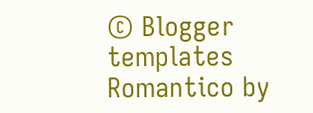© Blogger templates Romantico by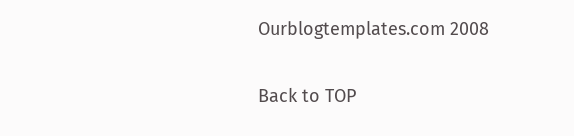Ourblogtemplates.com 2008

Back to TOP